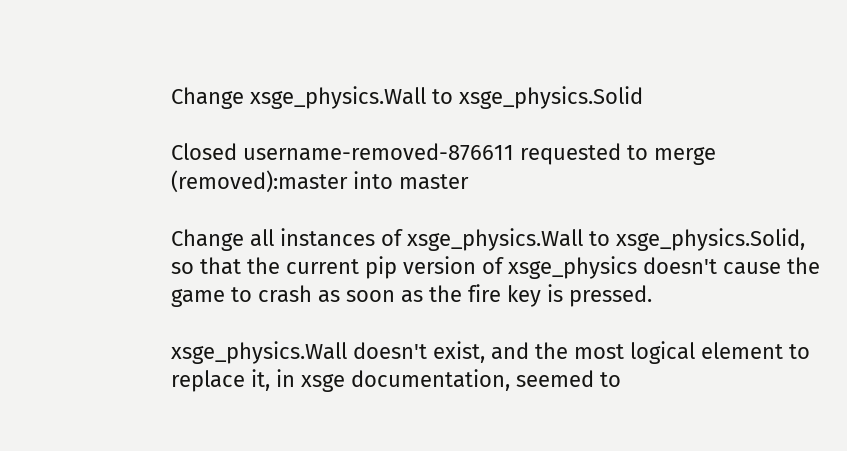Change xsge_physics.Wall to xsge_physics.Solid

Closed username-removed-876611 requested to merge (removed):master into master

Change all instances of xsge_physics.Wall to xsge_physics.Solid, so that the current pip version of xsge_physics doesn't cause the game to crash as soon as the fire key is pressed.

xsge_physics.Wall doesn't exist, and the most logical element to replace it, in xsge documentation, seemed to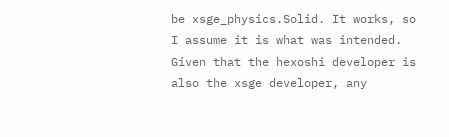be xsge_physics.Solid. It works, so I assume it is what was intended. Given that the hexoshi developer is also the xsge developer, any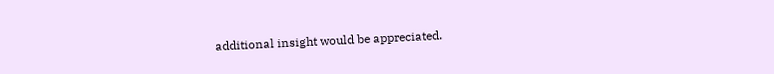additional insight would be appreciated.